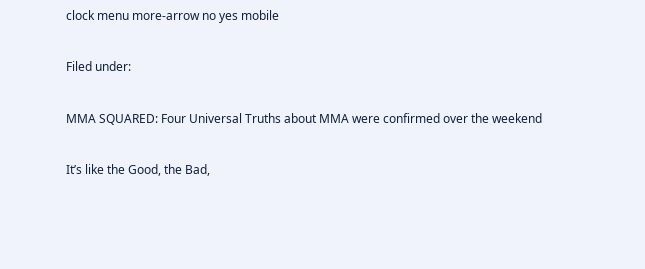clock menu more-arrow no yes mobile

Filed under:

MMA SQUARED: Four Universal Truths about MMA were confirmed over the weekend

It’s like the Good, the Bad,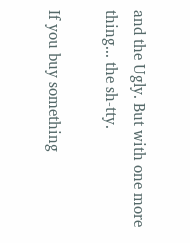and the Ugly. But with one more thing... the sh-tty.

If you buy something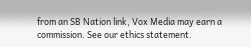from an SB Nation link, Vox Media may earn a commission. See our ethics statement.